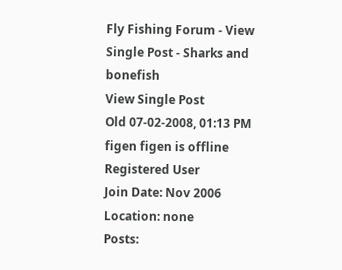Fly Fishing Forum - View Single Post - Sharks and bonefish
View Single Post
Old 07-02-2008, 01:13 PM
figen figen is offline
Registered User
Join Date: Nov 2006
Location: none
Posts: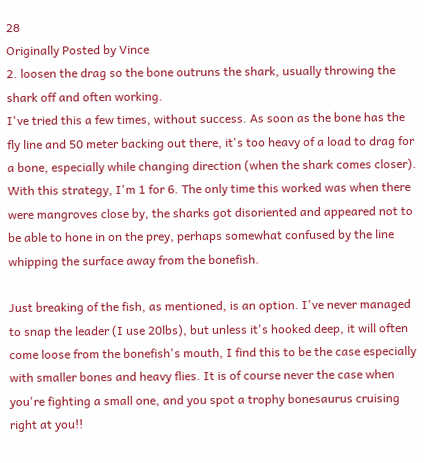28
Originally Posted by Vince
2. loosen the drag so the bone outruns the shark, usually throwing the shark off and often working.
I've tried this a few times, without success. As soon as the bone has the fly line and 50 meter backing out there, it's too heavy of a load to drag for a bone, especially while changing direction (when the shark comes closer). With this strategy, I'm 1 for 6. The only time this worked was when there were mangroves close by, the sharks got disoriented and appeared not to be able to hone in on the prey, perhaps somewhat confused by the line whipping the surface away from the bonefish.

Just breaking of the fish, as mentioned, is an option. I've never managed to snap the leader (I use 20lbs), but unless it's hooked deep, it will often come loose from the bonefish's mouth, I find this to be the case especially with smaller bones and heavy flies. It is of course never the case when you're fighting a small one, and you spot a trophy bonesaurus cruising right at you!!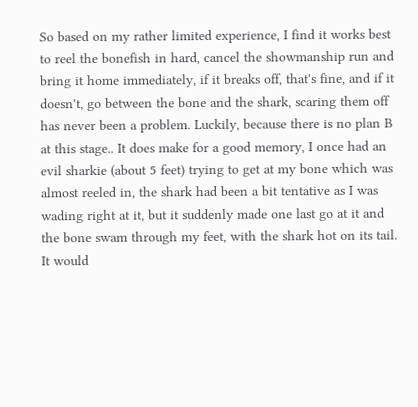So based on my rather limited experience, I find it works best to reel the bonefish in hard, cancel the showmanship run and bring it home immediately, if it breaks off, that's fine, and if it doesn't, go between the bone and the shark, scaring them off has never been a problem. Luckily, because there is no plan B at this stage.. It does make for a good memory, I once had an evil sharkie (about 5 feet) trying to get at my bone which was almost reeled in, the shark had been a bit tentative as I was wading right at it, but it suddenly made one last go at it and the bone swam through my feet, with the shark hot on its tail. It would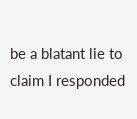be a blatant lie to claim I responded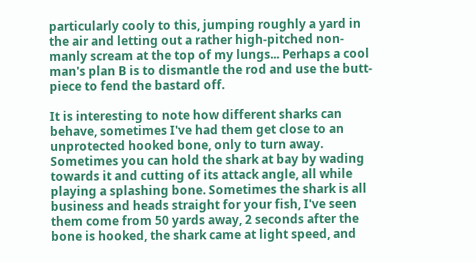particularly cooly to this, jumping roughly a yard in the air and letting out a rather high-pitched non-manly scream at the top of my lungs... Perhaps a cool man's plan B is to dismantle the rod and use the butt-piece to fend the bastard off.

It is interesting to note how different sharks can behave, sometimes I've had them get close to an unprotected hooked bone, only to turn away. Sometimes you can hold the shark at bay by wading towards it and cutting of its attack angle, all while playing a splashing bone. Sometimes the shark is all business and heads straight for your fish, I've seen them come from 50 yards away, 2 seconds after the bone is hooked, the shark came at light speed, and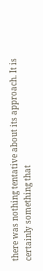there was nothing tentative about its approach. It is certainly something that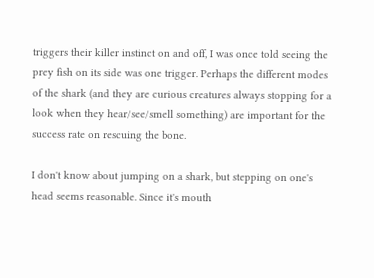triggers their killer instinct on and off, I was once told seeing the prey fish on its side was one trigger. Perhaps the different modes of the shark (and they are curious creatures always stopping for a look when they hear/see/smell something) are important for the success rate on rescuing the bone.

I don't know about jumping on a shark, but stepping on one's head seems reasonable. Since it's mouth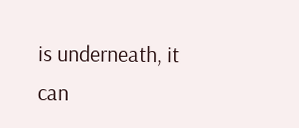is underneath, it can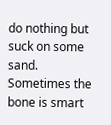do nothing but suck on some sand. Sometimes the bone is smart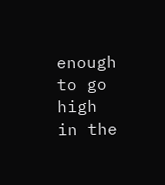enough to go high in the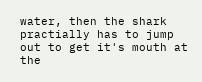water, then the shark practially has to jump out to get it's mouth at the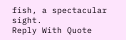fish, a spectacular sight.
Reply With Quote